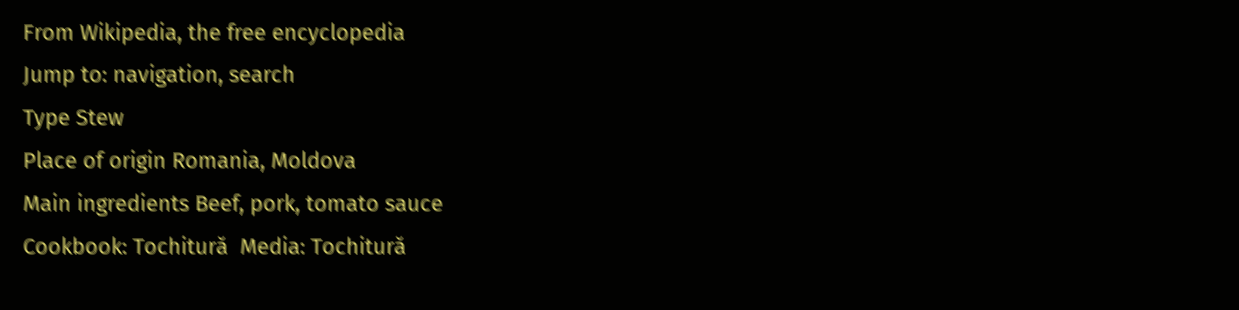From Wikipedia, the free encyclopedia
Jump to: navigation, search
Type Stew
Place of origin Romania, Moldova
Main ingredients Beef, pork, tomato sauce
Cookbook: Tochitură  Media: Tochitură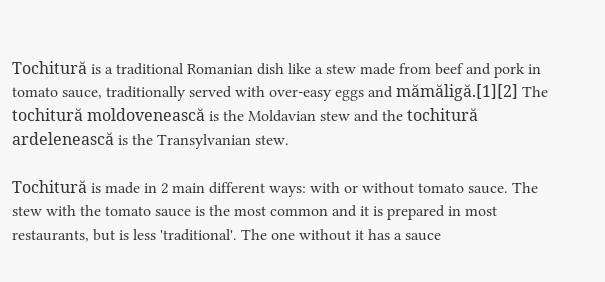Tochitură is a traditional Romanian dish like a stew made from beef and pork in tomato sauce, traditionally served with over-easy eggs and mămăligă.[1][2] The tochitură moldovenească is the Moldavian stew and the tochitură ardelenească is the Transylvanian stew.

Tochitură is made in 2 main different ways: with or without tomato sauce. The stew with the tomato sauce is the most common and it is prepared in most restaurants, but is less 'traditional'. The one without it has a sauce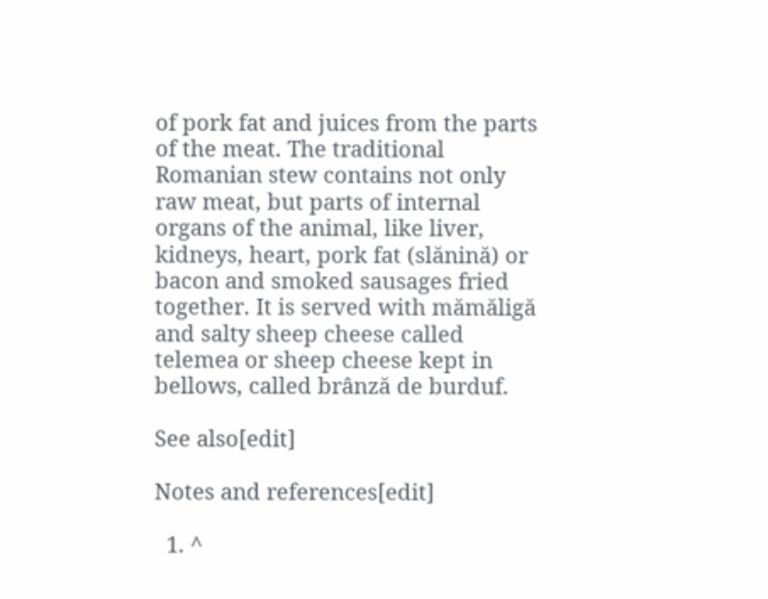of pork fat and juices from the parts of the meat. The traditional Romanian stew contains not only raw meat, but parts of internal organs of the animal, like liver, kidneys, heart, pork fat (slănină) or bacon and smoked sausages fried together. It is served with mămăligă and salty sheep cheese called telemea or sheep cheese kept in bellows, called brânză de burduf.

See also[edit]

Notes and references[edit]

  1. ^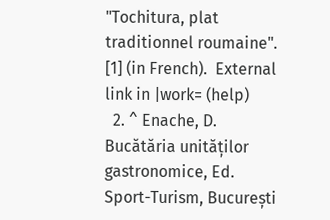"Tochitura, plat traditionnel roumaine". [1] (in French).  External link in |work= (help)
  2. ^ Enache, D. Bucătăria unităților gastronomice, Ed. Sport-Turism, București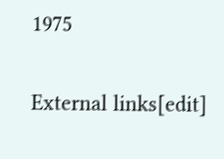1975

External links[edit]